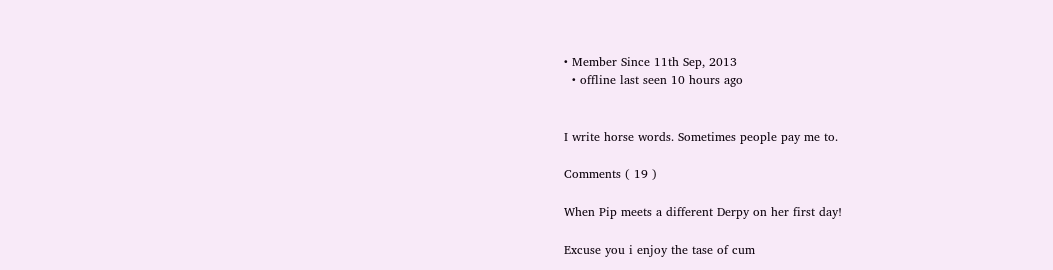• Member Since 11th Sep, 2013
  • offline last seen 10 hours ago


I write horse words. Sometimes people pay me to.

Comments ( 19 )

When Pip meets a different Derpy on her first day!

Excuse you i enjoy the tase of cum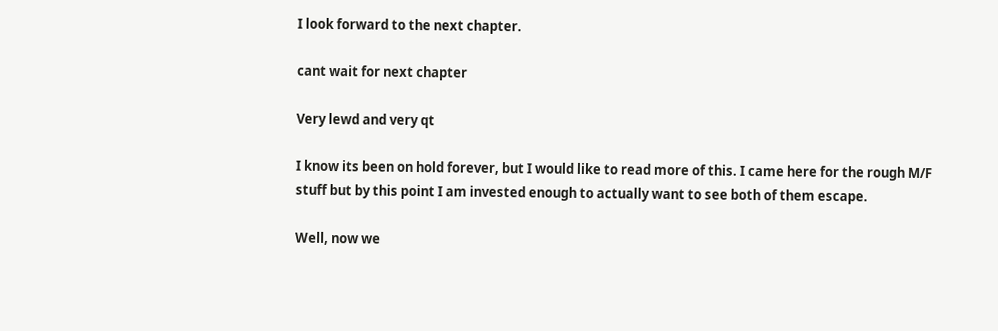I look forward to the next chapter.

cant wait for next chapter

Very lewd and very qt

I know its been on hold forever, but I would like to read more of this. I came here for the rough M/F stuff but by this point I am invested enough to actually want to see both of them escape.

Well, now we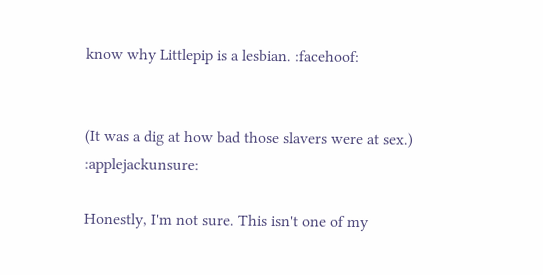know why Littlepip is a lesbian. :facehoof:


(It was a dig at how bad those slavers were at sex.) :applejackunsure:

Honestly, I'm not sure. This isn't one of my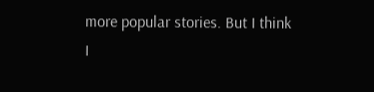more popular stories. But I think I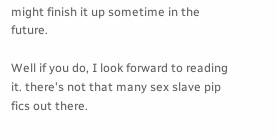might finish it up sometime in the future.

Well if you do, I look forward to reading it. there's not that many sex slave pip fics out there.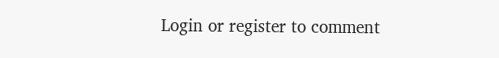Login or register to comment